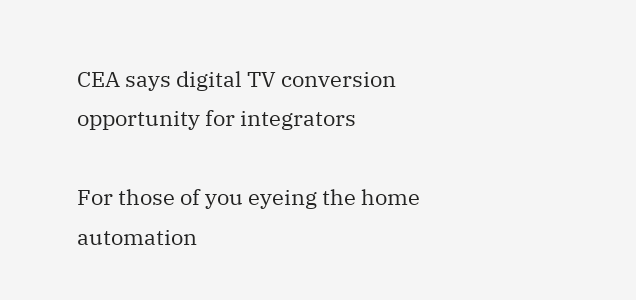CEA says digital TV conversion opportunity for integrators

For those of you eyeing the home automation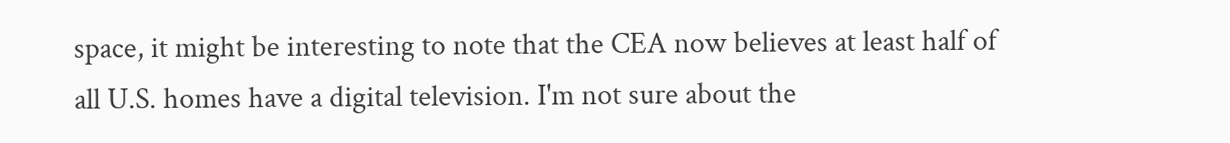space, it might be interesting to note that the CEA now believes at least half of all U.S. homes have a digital television. I'm not sure about the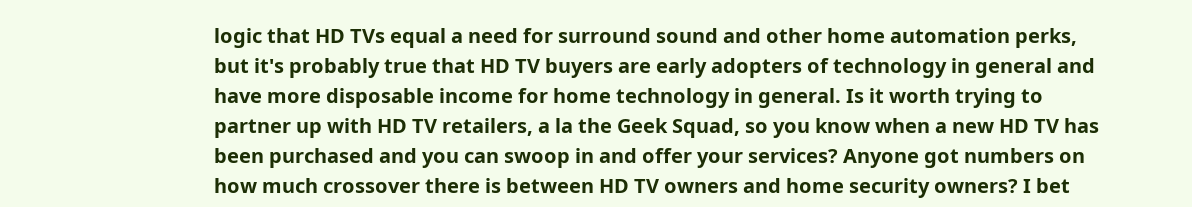logic that HD TVs equal a need for surround sound and other home automation perks, but it's probably true that HD TV buyers are early adopters of technology in general and have more disposable income for home technology in general. Is it worth trying to partner up with HD TV retailers, a la the Geek Squad, so you know when a new HD TV has been purchased and you can swoop in and offer your services? Anyone got numbers on how much crossover there is between HD TV owners and home security owners? I bet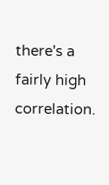there's a fairly high correlation.